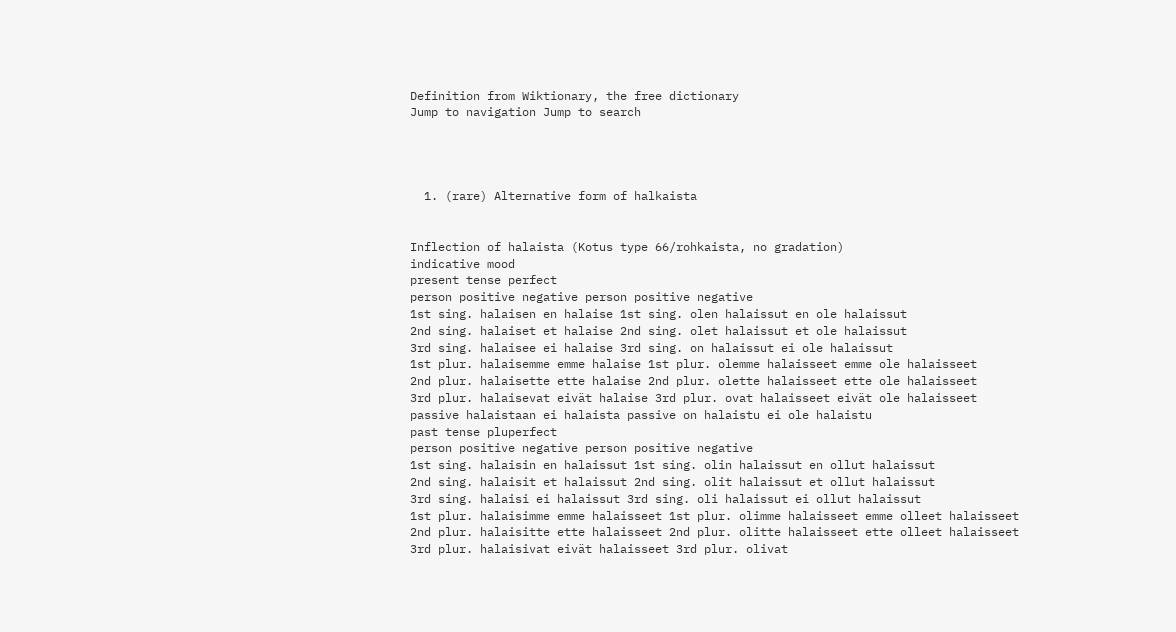Definition from Wiktionary, the free dictionary
Jump to navigation Jump to search




  1. (rare) Alternative form of halkaista


Inflection of halaista (Kotus type 66/rohkaista, no gradation)
indicative mood
present tense perfect
person positive negative person positive negative
1st sing. halaisen en halaise 1st sing. olen halaissut en ole halaissut
2nd sing. halaiset et halaise 2nd sing. olet halaissut et ole halaissut
3rd sing. halaisee ei halaise 3rd sing. on halaissut ei ole halaissut
1st plur. halaisemme emme halaise 1st plur. olemme halaisseet emme ole halaisseet
2nd plur. halaisette ette halaise 2nd plur. olette halaisseet ette ole halaisseet
3rd plur. halaisevat eivät halaise 3rd plur. ovat halaisseet eivät ole halaisseet
passive halaistaan ei halaista passive on halaistu ei ole halaistu
past tense pluperfect
person positive negative person positive negative
1st sing. halaisin en halaissut 1st sing. olin halaissut en ollut halaissut
2nd sing. halaisit et halaissut 2nd sing. olit halaissut et ollut halaissut
3rd sing. halaisi ei halaissut 3rd sing. oli halaissut ei ollut halaissut
1st plur. halaisimme emme halaisseet 1st plur. olimme halaisseet emme olleet halaisseet
2nd plur. halaisitte ette halaisseet 2nd plur. olitte halaisseet ette olleet halaisseet
3rd plur. halaisivat eivät halaisseet 3rd plur. olivat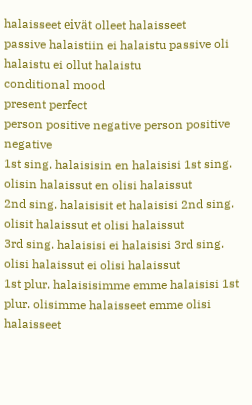halaisseet eivät olleet halaisseet
passive halaistiin ei halaistu passive oli halaistu ei ollut halaistu
conditional mood
present perfect
person positive negative person positive negative
1st sing. halaisisin en halaisisi 1st sing. olisin halaissut en olisi halaissut
2nd sing. halaisisit et halaisisi 2nd sing. olisit halaissut et olisi halaissut
3rd sing. halaisisi ei halaisisi 3rd sing. olisi halaissut ei olisi halaissut
1st plur. halaisisimme emme halaisisi 1st plur. olisimme halaisseet emme olisi halaisseet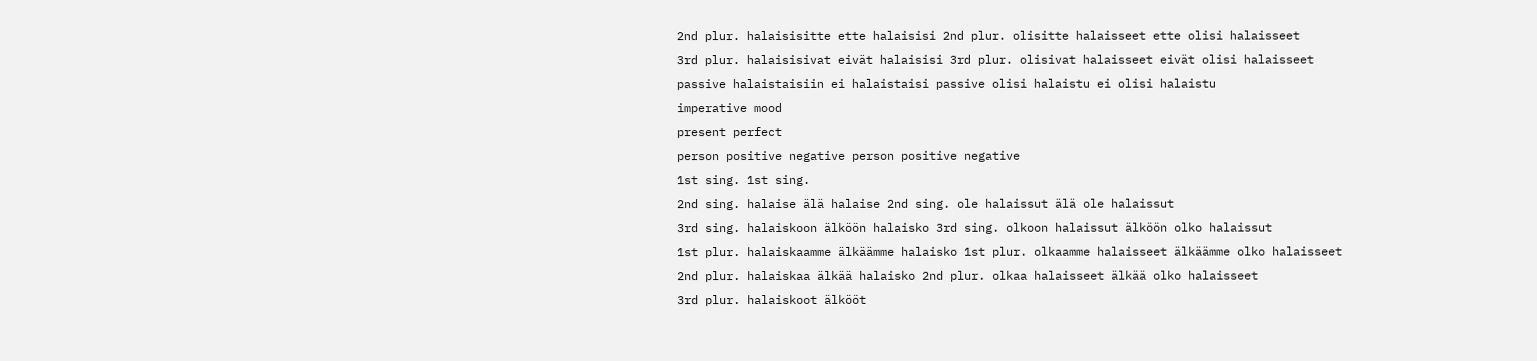2nd plur. halaisisitte ette halaisisi 2nd plur. olisitte halaisseet ette olisi halaisseet
3rd plur. halaisisivat eivät halaisisi 3rd plur. olisivat halaisseet eivät olisi halaisseet
passive halaistaisiin ei halaistaisi passive olisi halaistu ei olisi halaistu
imperative mood
present perfect
person positive negative person positive negative
1st sing. 1st sing.
2nd sing. halaise älä halaise 2nd sing. ole halaissut älä ole halaissut
3rd sing. halaiskoon älköön halaisko 3rd sing. olkoon halaissut älköön olko halaissut
1st plur. halaiskaamme älkäämme halaisko 1st plur. olkaamme halaisseet älkäämme olko halaisseet
2nd plur. halaiskaa älkää halaisko 2nd plur. olkaa halaisseet älkää olko halaisseet
3rd plur. halaiskoot älkööt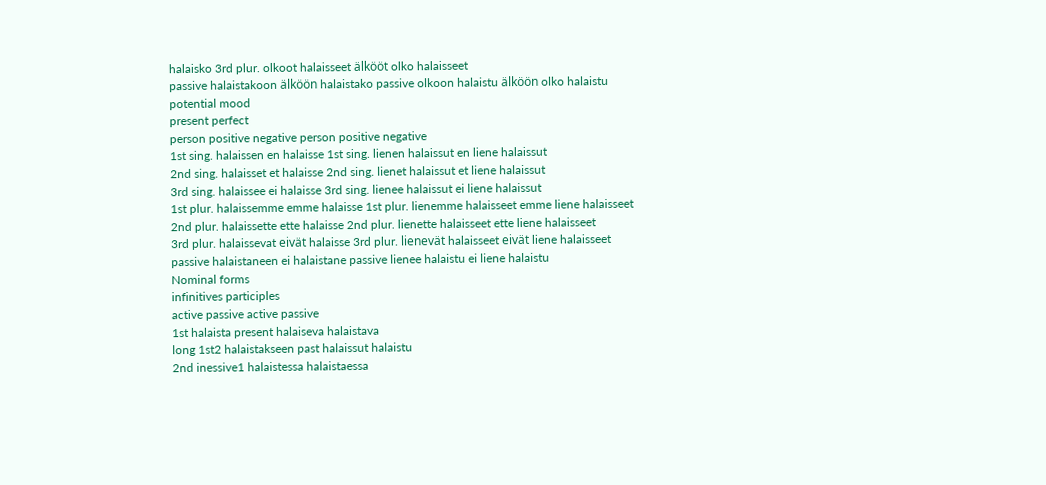halaisko 3rd plur. olkoot halaisseet älkööt olko halaisseet
passive halaistakoon älköön halaistako passive olkoon halaistu älköön olko halaistu
potential mood
present perfect
person positive negative person positive negative
1st sing. halaissen en halaisse 1st sing. lienen halaissut en liene halaissut
2nd sing. halaisset et halaisse 2nd sing. lienet halaissut et liene halaissut
3rd sing. halaissee ei halaisse 3rd sing. lienee halaissut ei liene halaissut
1st plur. halaissemme emme halaisse 1st plur. lienemme halaisseet emme liene halaisseet
2nd plur. halaissette ette halaisse 2nd plur. lienette halaisseet ette liene halaisseet
3rd plur. halaissevat eivät halaisse 3rd plur. lienevät halaisseet eivät liene halaisseet
passive halaistaneen ei halaistane passive lienee halaistu ei liene halaistu
Nominal forms
infinitives participles
active passive active passive
1st halaista present halaiseva halaistava
long 1st2 halaistakseen past halaissut halaistu
2nd inessive1 halaistessa halaistaessa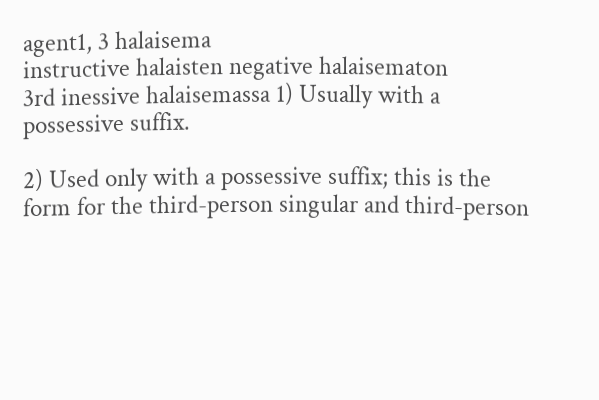agent1, 3 halaisema
instructive halaisten negative halaisematon
3rd inessive halaisemassa 1) Usually with a possessive suffix.

2) Used only with a possessive suffix; this is the form for the third-person singular and third-person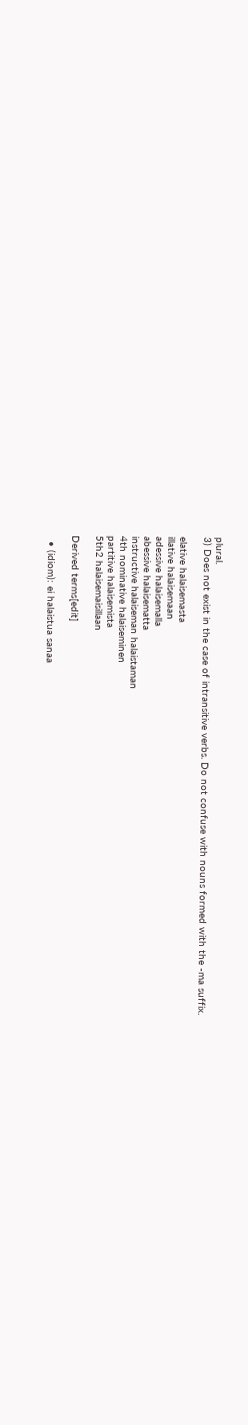plural.
3) Does not exist in the case of intransitive verbs. Do not confuse with nouns formed with the -ma suffix.

elative halaisemasta
illative halaisemaan
adessive halaisemalla
abessive halaisematta
instructive halaiseman halaistaman
4th nominative halaiseminen
partitive halaisemista
5th2 halaisemaisillaan

Derived terms[edit]

  • (idiom): ei halaistua sanaa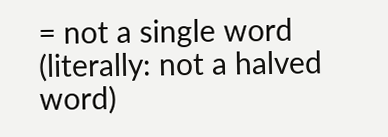= not a single word (literally: not a halved word)